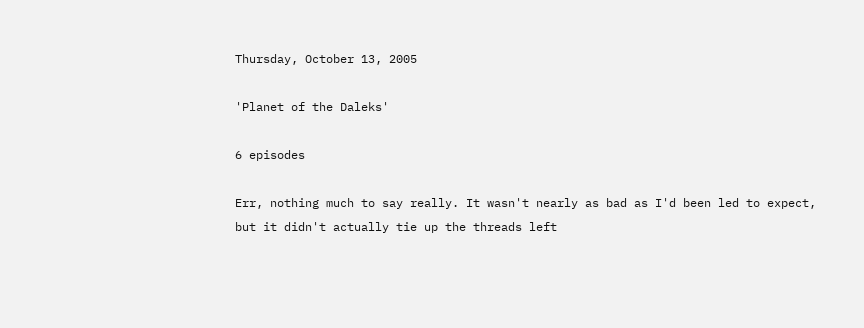Thursday, October 13, 2005

'Planet of the Daleks'

6 episodes

Err, nothing much to say really. It wasn't nearly as bad as I'd been led to expect, but it didn't actually tie up the threads left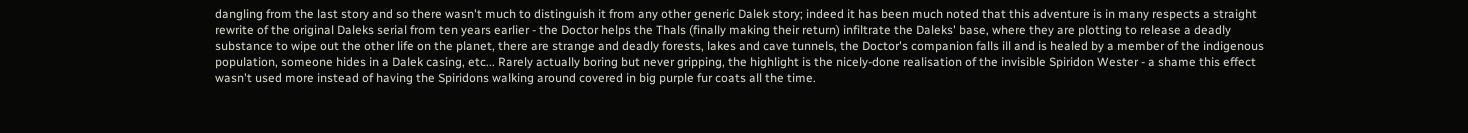dangling from the last story and so there wasn't much to distinguish it from any other generic Dalek story; indeed it has been much noted that this adventure is in many respects a straight rewrite of the original Daleks serial from ten years earlier - the Doctor helps the Thals (finally making their return) infiltrate the Daleks' base, where they are plotting to release a deadly substance to wipe out the other life on the planet, there are strange and deadly forests, lakes and cave tunnels, the Doctor's companion falls ill and is healed by a member of the indigenous population, someone hides in a Dalek casing, etc... Rarely actually boring but never gripping, the highlight is the nicely-done realisation of the invisible Spiridon Wester - a shame this effect wasn't used more instead of having the Spiridons walking around covered in big purple fur coats all the time.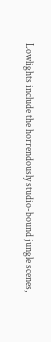Lowlights include the horrendously studio-bound jungle scenes,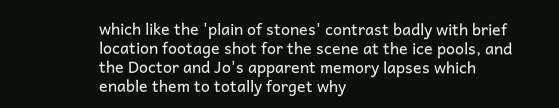which like the 'plain of stones' contrast badly with brief location footage shot for the scene at the ice pools, and the Doctor and Jo's apparent memory lapses which enable them to totally forget why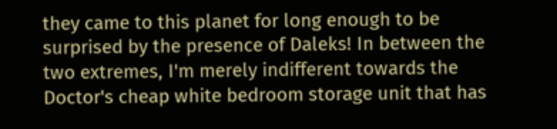they came to this planet for long enough to be surprised by the presence of Daleks! In between the two extremes, I'm merely indifferent towards the Doctor's cheap white bedroom storage unit that has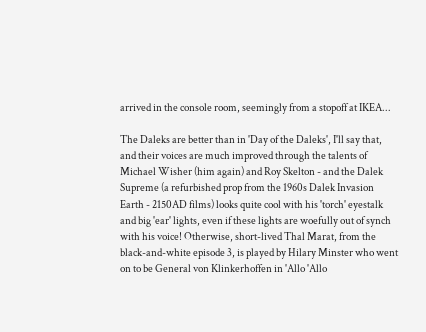arrived in the console room, seemingly from a stopoff at IKEA...

The Daleks are better than in 'Day of the Daleks', I'll say that, and their voices are much improved through the talents of Michael Wisher (him again) and Roy Skelton - and the Dalek Supreme (a refurbished prop from the 1960s Dalek Invasion Earth - 2150AD films) looks quite cool with his 'torch' eyestalk and big 'ear' lights, even if these lights are woefully out of synch with his voice! Otherwise, short-lived Thal Marat, from the black-and-white episode 3, is played by Hilary Minster who went on to be General von Klinkerhoffen in 'Allo 'Allo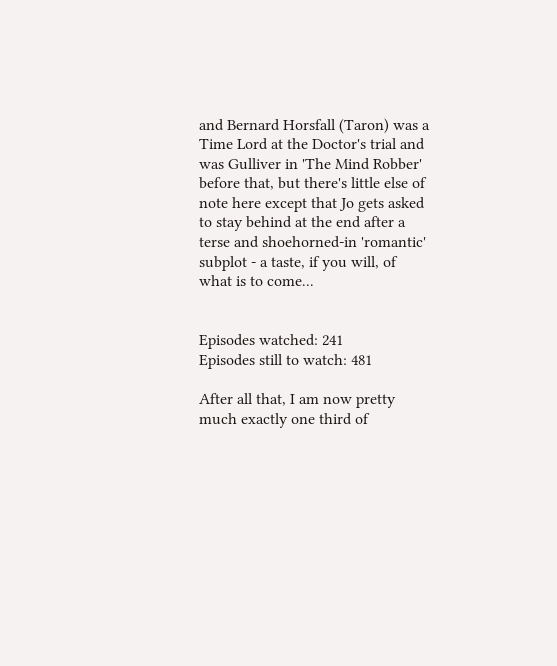and Bernard Horsfall (Taron) was a Time Lord at the Doctor's trial and was Gulliver in 'The Mind Robber' before that, but there's little else of note here except that Jo gets asked to stay behind at the end after a terse and shoehorned-in 'romantic' subplot - a taste, if you will, of what is to come...


Episodes watched: 241
Episodes still to watch: 481

After all that, I am now pretty much exactly one third of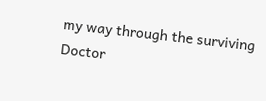my way through the surviving Doctor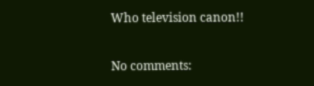Who television canon!!

No comments: